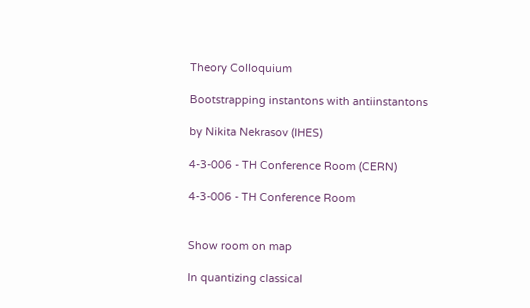Theory Colloquium

Bootstrapping instantons with antiinstantons

by Nikita Nekrasov (IHES)

4-3-006 - TH Conference Room (CERN)

4-3-006 - TH Conference Room


Show room on map

In quantizing classical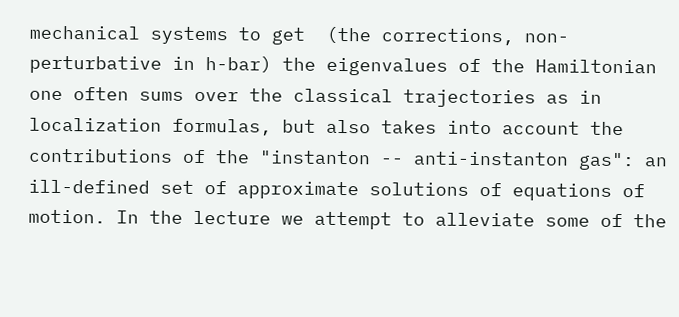mechanical systems to get  (the corrections, non-perturbative in h-bar) the eigenvalues of the Hamiltonian one often sums over the classical trajectories as in localization formulas, but also takes into account the contributions of the "instanton -- anti-instanton gas": an ill-defined set of approximate solutions of equations of motion. In the lecture we attempt to alleviate some of the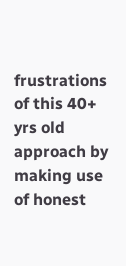frustrations of this 40+ yrs old approach by making use of honest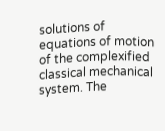solutions of equations of motion of the complexified classical mechanical system. The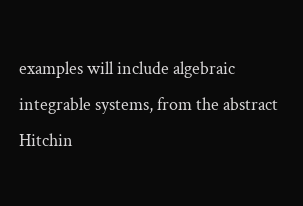examples will include algebraic integrable systems, from the abstract Hitchin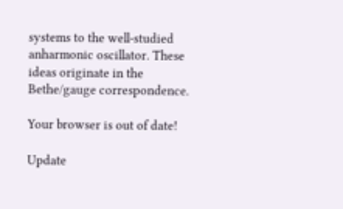systems to the well-studied anharmonic oscillator. These ideas originate in the Bethe/gauge correspondence.

Your browser is out of date!

Update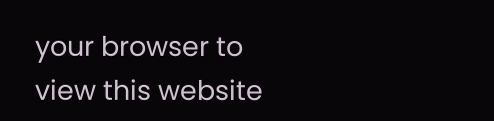your browser to view this website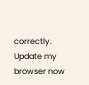correctly. Update my browser now